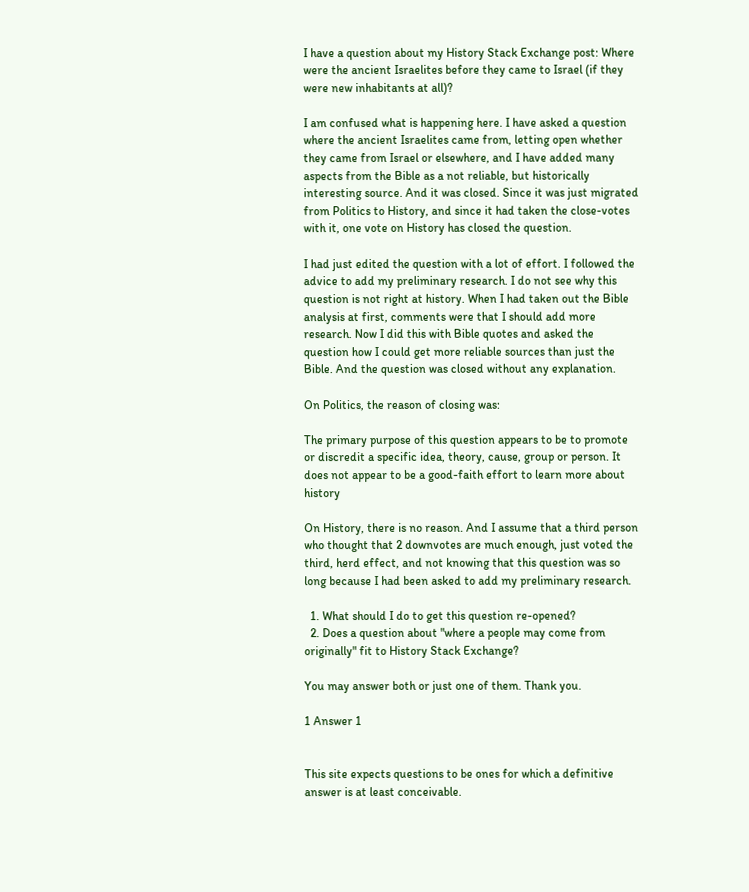I have a question about my History Stack Exchange post: Where were the ancient Israelites before they came to Israel (if they were new inhabitants at all)?

I am confused what is happening here. I have asked a question where the ancient Israelites came from, letting open whether they came from Israel or elsewhere, and I have added many aspects from the Bible as a not reliable, but historically interesting source. And it was closed. Since it was just migrated from Politics to History, and since it had taken the close-votes with it, one vote on History has closed the question.

I had just edited the question with a lot of effort. I followed the advice to add my preliminary research. I do not see why this question is not right at history. When I had taken out the Bible analysis at first, comments were that I should add more research. Now I did this with Bible quotes and asked the question how I could get more reliable sources than just the Bible. And the question was closed without any explanation.

On Politics, the reason of closing was:

The primary purpose of this question appears to be to promote or discredit a specific idea, theory, cause, group or person. It does not appear to be a good-faith effort to learn more about history

On History, there is no reason. And I assume that a third person who thought that 2 downvotes are much enough, just voted the third, herd effect, and not knowing that this question was so long because I had been asked to add my preliminary research.

  1. What should I do to get this question re-opened?
  2. Does a question about "where a people may come from originally" fit to History Stack Exchange?

You may answer both or just one of them. Thank you.

1 Answer 1


This site expects questions to be ones for which a definitive answer is at least conceivable.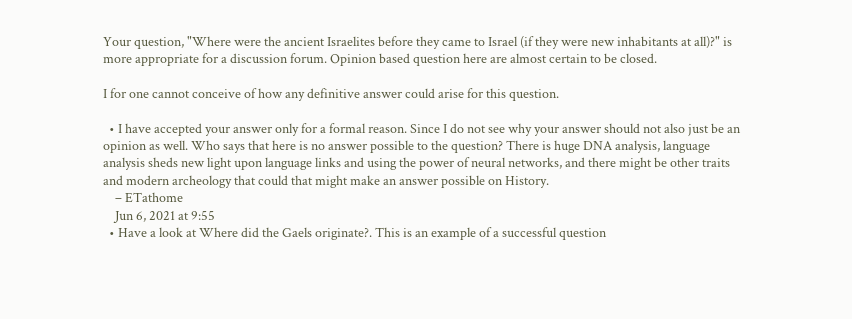Your question, "Where were the ancient Israelites before they came to Israel (if they were new inhabitants at all)?" is more appropriate for a discussion forum. Opinion based question here are almost certain to be closed.

I for one cannot conceive of how any definitive answer could arise for this question.

  • I have accepted your answer only for a formal reason. Since I do not see why your answer should not also just be an opinion as well. Who says that here is no answer possible to the question? There is huge DNA analysis, language analysis sheds new light upon language links and using the power of neural networks, and there might be other traits and modern archeology that could that might make an answer possible on History.
    – ETathome
    Jun 6, 2021 at 9:55
  • Have a look at Where did the Gaels originate?. This is an example of a successful question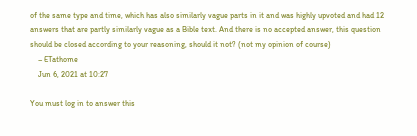of the same type and time, which has also similarly vague parts in it and was highly upvoted and had 12 answers that are partly similarly vague as a Bible text. And there is no accepted answer, this question should be closed according to your reasoning, should it not? (not my opinion of course)
    – ETathome
    Jun 6, 2021 at 10:27

You must log in to answer this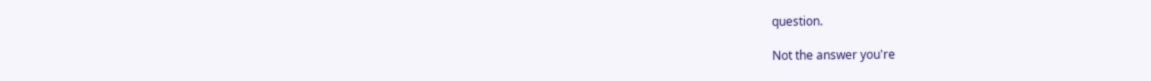question.

Not the answer you're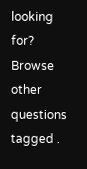looking for? Browse other questions tagged .